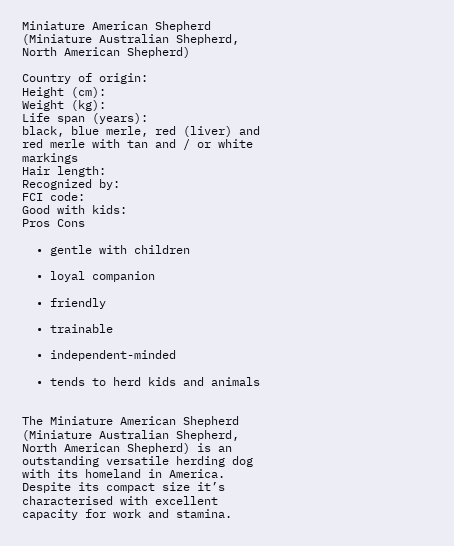Miniature American Shepherd (Miniature Australian Shepherd, North American Shepherd)

Country of origin:
Height (cm):
Weight (kg):
Life span (years):
black, blue merle, red (liver) and red merle with tan and / or white markings
Hair length:
Recognized by:
FCI code:
Good with kids:
Pros Cons

  • gentle with children

  • loyal companion

  • friendly

  • trainable

  • independent-minded

  • tends to herd kids and animals


The Miniature American Shepherd (Miniature Australian Shepherd, North American Shepherd) is an outstanding versatile herding dog with its homeland in America. Despite its compact size it’s characterised with excellent capacity for work and stamina.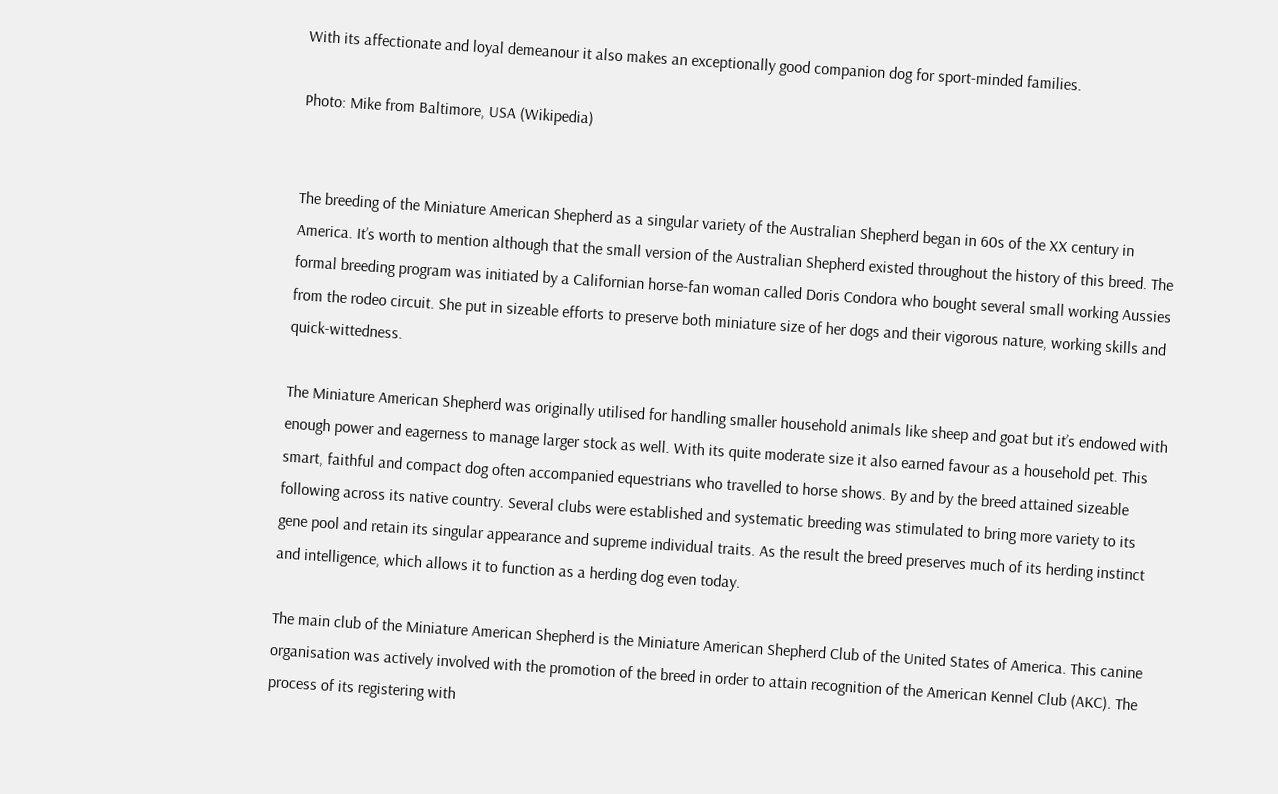With its affectionate and loyal demeanour it also makes an exceptionally good companion dog for sport-minded families.

Photo: Mike from Baltimore, USA (Wikipedia)


The breeding of the Miniature American Shepherd as a singular variety of the Australian Shepherd began in 60s of the XX century in America. It’s worth to mention although that the small version of the Australian Shepherd existed throughout the history of this breed. The formal breeding program was initiated by a Californian horse-fan woman called Doris Condora who bought several small working Aussies from the rodeo circuit. She put in sizeable efforts to preserve both miniature size of her dogs and their vigorous nature, working skills and quick-wittedness.

The Miniature American Shepherd was originally utilised for handling smaller household animals like sheep and goat but it’s endowed with enough power and eagerness to manage larger stock as well. With its quite moderate size it also earned favour as a household pet. This smart, faithful and compact dog often accompanied equestrians who travelled to horse shows. By and by the breed attained sizeable following across its native country. Several clubs were established and systematic breeding was stimulated to bring more variety to its gene pool and retain its singular appearance and supreme individual traits. As the result the breed preserves much of its herding instinct and intelligence, which allows it to function as a herding dog even today.

The main club of the Miniature American Shepherd is the Miniature American Shepherd Club of the United States of America. This canine organisation was actively involved with the promotion of the breed in order to attain recognition of the American Kennel Club (AKC). The process of its registering with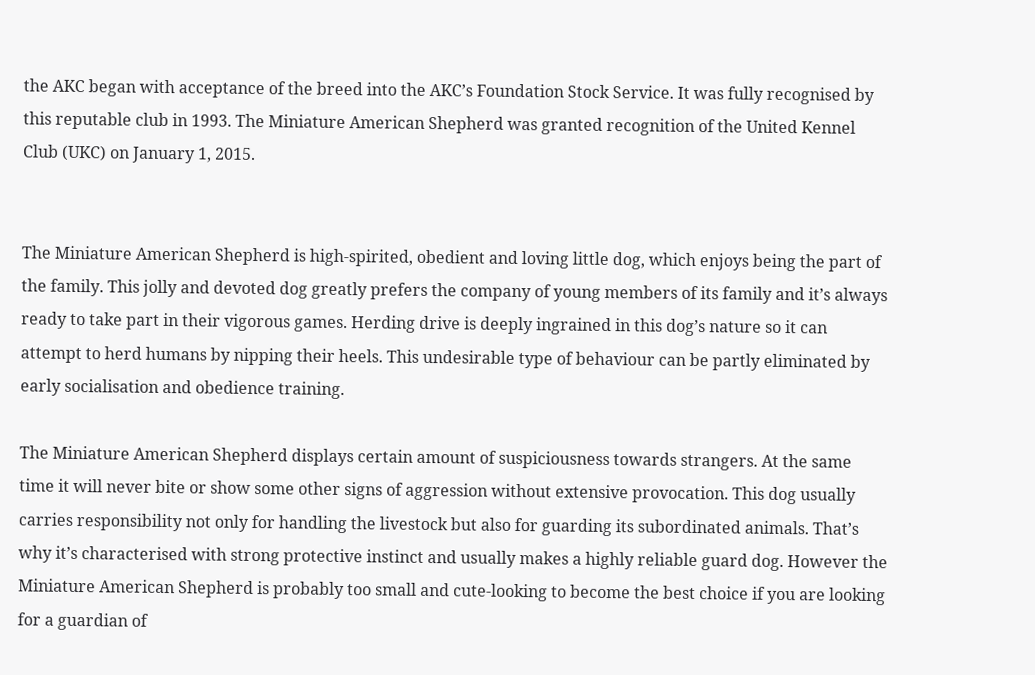the AKC began with acceptance of the breed into the AKC’s Foundation Stock Service. It was fully recognised by this reputable club in 1993. The Miniature American Shepherd was granted recognition of the United Kennel Club (UKC) on January 1, 2015.


The Miniature American Shepherd is high-spirited, obedient and loving little dog, which enjoys being the part of the family. This jolly and devoted dog greatly prefers the company of young members of its family and it’s always ready to take part in their vigorous games. Herding drive is deeply ingrained in this dog’s nature so it can attempt to herd humans by nipping their heels. This undesirable type of behaviour can be partly eliminated by early socialisation and obedience training.

The Miniature American Shepherd displays certain amount of suspiciousness towards strangers. At the same time it will never bite or show some other signs of aggression without extensive provocation. This dog usually carries responsibility not only for handling the livestock but also for guarding its subordinated animals. That’s why it’s characterised with strong protective instinct and usually makes a highly reliable guard dog. However the Miniature American Shepherd is probably too small and cute-looking to become the best choice if you are looking for a guardian of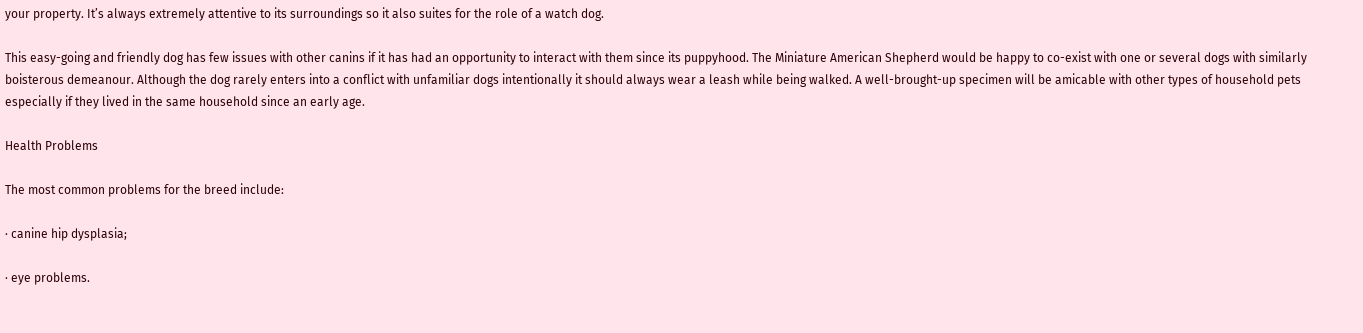your property. It’s always extremely attentive to its surroundings so it also suites for the role of a watch dog.

This easy-going and friendly dog has few issues with other canins if it has had an opportunity to interact with them since its puppyhood. The Miniature American Shepherd would be happy to co-exist with one or several dogs with similarly boisterous demeanour. Although the dog rarely enters into a conflict with unfamiliar dogs intentionally it should always wear a leash while being walked. A well-brought-up specimen will be amicable with other types of household pets especially if they lived in the same household since an early age.

Health Problems

The most common problems for the breed include:

· canine hip dysplasia;

· eye problems.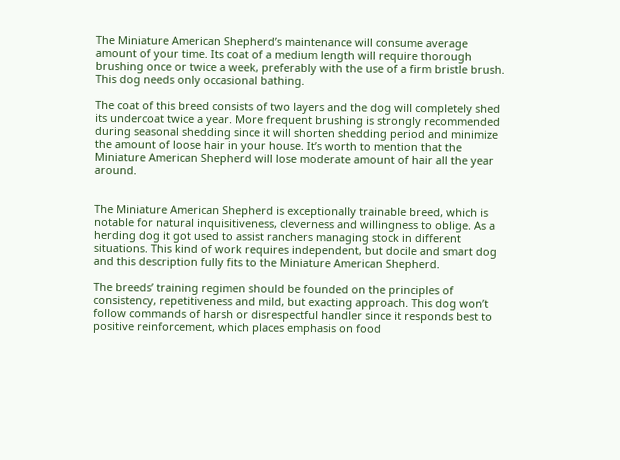The Miniature American Shepherd’s maintenance will consume average amount of your time. Its coat of a medium length will require thorough brushing once or twice a week, preferably with the use of a firm bristle brush. This dog needs only occasional bathing.

The coat of this breed consists of two layers and the dog will completely shed its undercoat twice a year. More frequent brushing is strongly recommended during seasonal shedding since it will shorten shedding period and minimize the amount of loose hair in your house. It’s worth to mention that the Miniature American Shepherd will lose moderate amount of hair all the year around.


The Miniature American Shepherd is exceptionally trainable breed, which is notable for natural inquisitiveness, cleverness and willingness to oblige. As a herding dog it got used to assist ranchers managing stock in different situations. This kind of work requires independent, but docile and smart dog and this description fully fits to the Miniature American Shepherd.

The breeds’ training regimen should be founded on the principles of consistency, repetitiveness and mild, but exacting approach. This dog won’t follow commands of harsh or disrespectful handler since it responds best to positive reinforcement, which places emphasis on food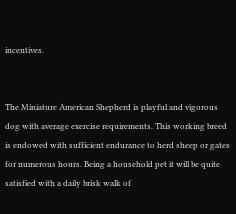incentives.


The Miniature American Shepherd is playful and vigorous dog with average exercise requirements. This working breed is endowed with sufficient endurance to herd sheep or gates for numerous hours. Being a household pet it will be quite satisfied with a daily brisk walk of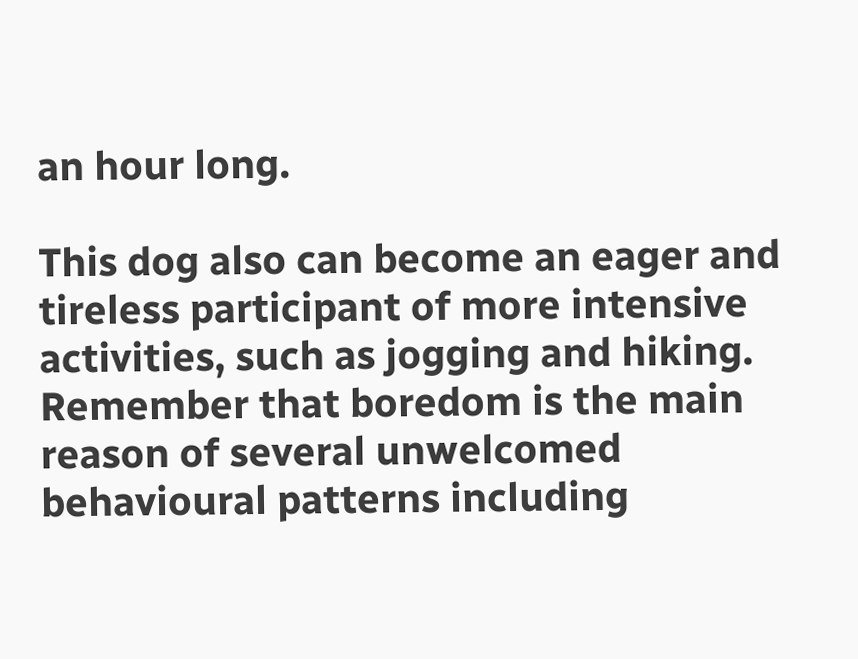an hour long.

This dog also can become an eager and tireless participant of more intensive activities, such as jogging and hiking. Remember that boredom is the main reason of several unwelcomed behavioural patterns including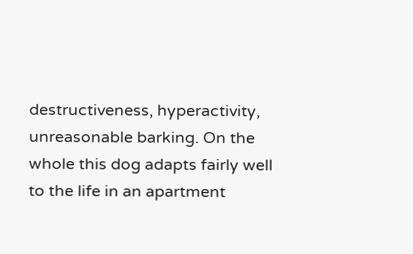destructiveness, hyperactivity, unreasonable barking. On the whole this dog adapts fairly well to the life in an apartment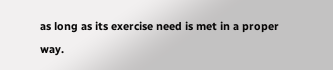as long as its exercise need is met in a proper way.